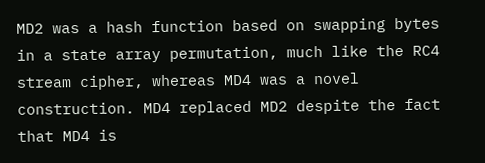MD2 was a hash function based on swapping bytes in a state array permutation, much like the RC4 stream cipher, whereas MD4 was a novel construction. MD4 replaced MD2 despite the fact that MD4 is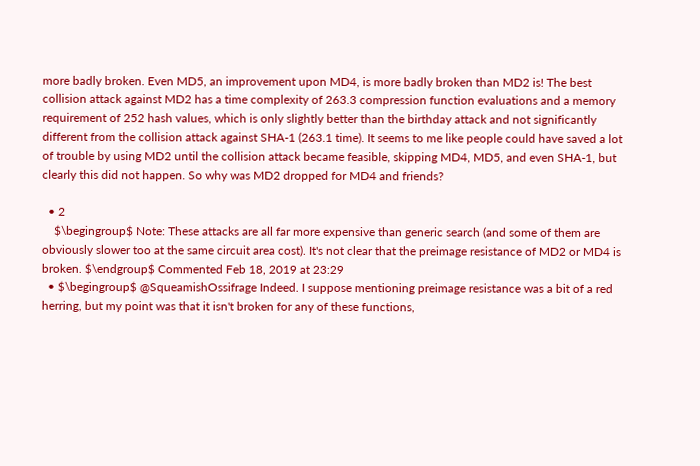more badly broken. Even MD5, an improvement upon MD4, is more badly broken than MD2 is! The best collision attack against MD2 has a time complexity of 263.3 compression function evaluations and a memory requirement of 252 hash values, which is only slightly better than the birthday attack and not significantly different from the collision attack against SHA-1 (263.1 time). It seems to me like people could have saved a lot of trouble by using MD2 until the collision attack became feasible, skipping MD4, MD5, and even SHA-1, but clearly this did not happen. So why was MD2 dropped for MD4 and friends?

  • 2
    $\begingroup$ Note: These attacks are all far more expensive than generic search (and some of them are obviously slower too at the same circuit area cost). It's not clear that the preimage resistance of MD2 or MD4 is broken. $\endgroup$ Commented Feb 18, 2019 at 23:29
  • $\begingroup$ @SqueamishOssifrage Indeed. I suppose mentioning preimage resistance was a bit of a red herring, but my point was that it isn't broken for any of these functions,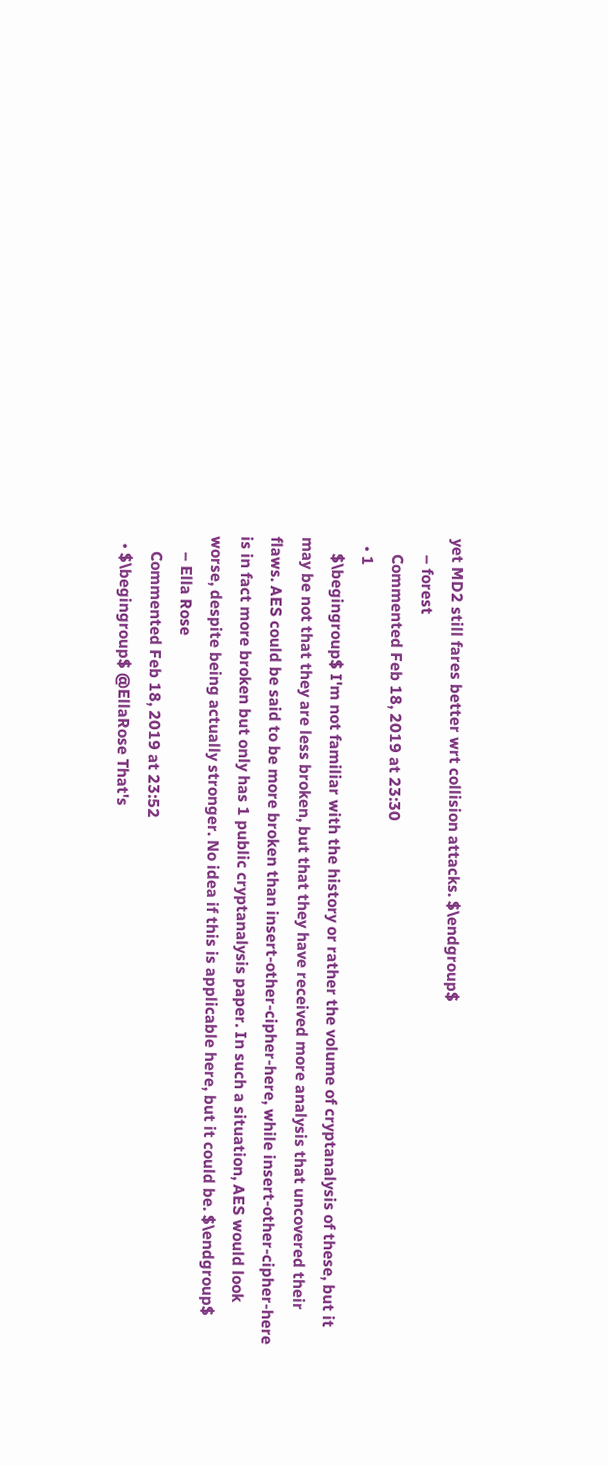yet MD2 still fares better wrt collision attacks. $\endgroup$
    – forest
    Commented Feb 18, 2019 at 23:30
  • 1
    $\begingroup$ I'm not familiar with the history or rather the volume of cryptanalysis of these, but it may be not that they are less broken, but that they have received more analysis that uncovered their flaws. AES could be said to be more broken than insert-other-cipher-here, while insert-other-cipher-here is in fact more broken but only has 1 public cryptanalysis paper. In such a situation, AES would look worse, despite being actually stronger. No idea if this is applicable here, but it could be. $\endgroup$
    – Ella Rose
    Commented Feb 18, 2019 at 23:52
  • $\begingroup$ @EllaRose That's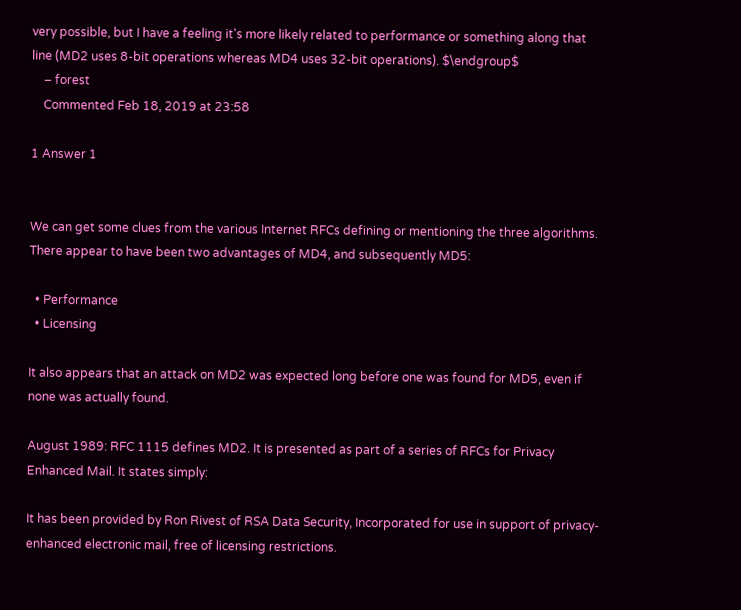very possible, but I have a feeling it's more likely related to performance or something along that line (MD2 uses 8-bit operations whereas MD4 uses 32-bit operations). $\endgroup$
    – forest
    Commented Feb 18, 2019 at 23:58

1 Answer 1


We can get some clues from the various Internet RFCs defining or mentioning the three algorithms. There appear to have been two advantages of MD4, and subsequently MD5:

  • Performance
  • Licensing

It also appears that an attack on MD2 was expected long before one was found for MD5, even if none was actually found.

August 1989: RFC 1115 defines MD2. It is presented as part of a series of RFCs for Privacy Enhanced Mail. It states simply:

It has been provided by Ron Rivest of RSA Data Security, Incorporated for use in support of privacy-enhanced electronic mail, free of licensing restrictions.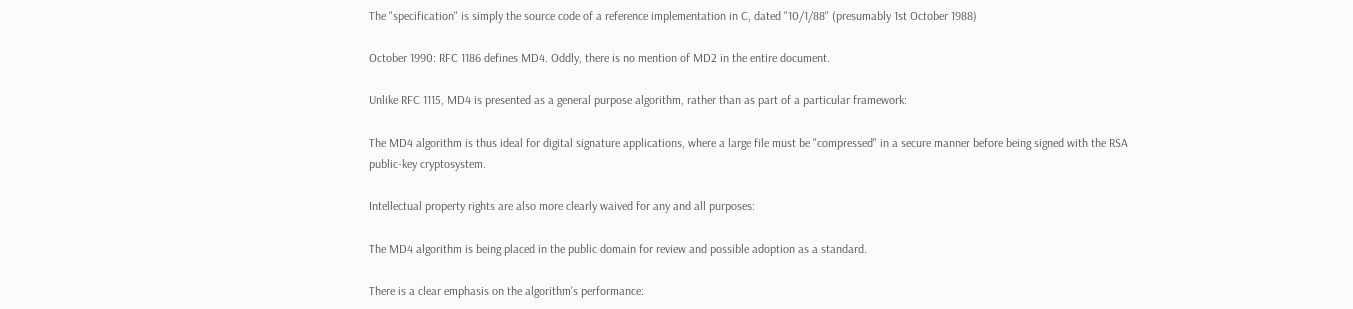The "specification" is simply the source code of a reference implementation in C, dated "10/1/88" (presumably 1st October 1988)

October 1990: RFC 1186 defines MD4. Oddly, there is no mention of MD2 in the entire document.

Unlike RFC 1115, MD4 is presented as a general purpose algorithm, rather than as part of a particular framework:

The MD4 algorithm is thus ideal for digital signature applications, where a large file must be "compressed" in a secure manner before being signed with the RSA public-key cryptosystem.

Intellectual property rights are also more clearly waived for any and all purposes:

The MD4 algorithm is being placed in the public domain for review and possible adoption as a standard.

There is a clear emphasis on the algorithm's performance: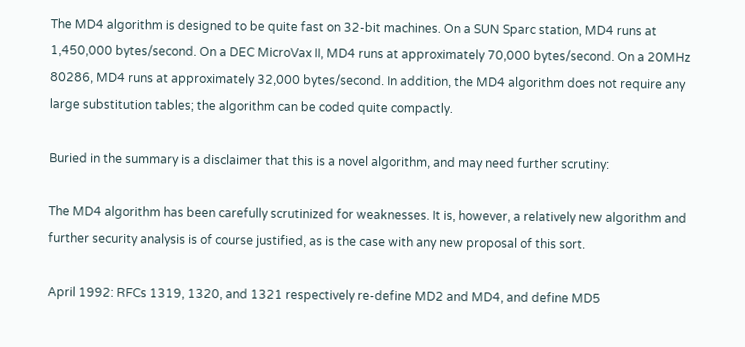The MD4 algorithm is designed to be quite fast on 32-bit machines. On a SUN Sparc station, MD4 runs at 1,450,000 bytes/second. On a DEC MicroVax II, MD4 runs at approximately 70,000 bytes/second. On a 20MHz 80286, MD4 runs at approximately 32,000 bytes/second. In addition, the MD4 algorithm does not require any large substitution tables; the algorithm can be coded quite compactly.

Buried in the summary is a disclaimer that this is a novel algorithm, and may need further scrutiny:

The MD4 algorithm has been carefully scrutinized for weaknesses. It is, however, a relatively new algorithm and further security analysis is of course justified, as is the case with any new proposal of this sort.

April 1992: RFCs 1319, 1320, and 1321 respectively re-define MD2 and MD4, and define MD5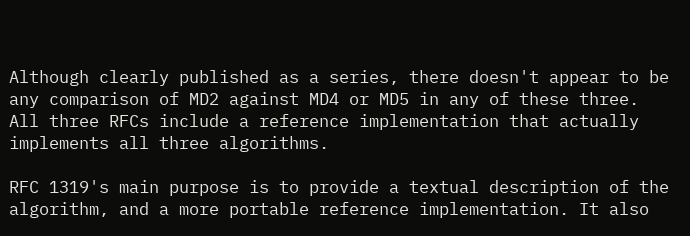Although clearly published as a series, there doesn't appear to be any comparison of MD2 against MD4 or MD5 in any of these three. All three RFCs include a reference implementation that actually implements all three algorithms.

RFC 1319's main purpose is to provide a textual description of the algorithm, and a more portable reference implementation. It also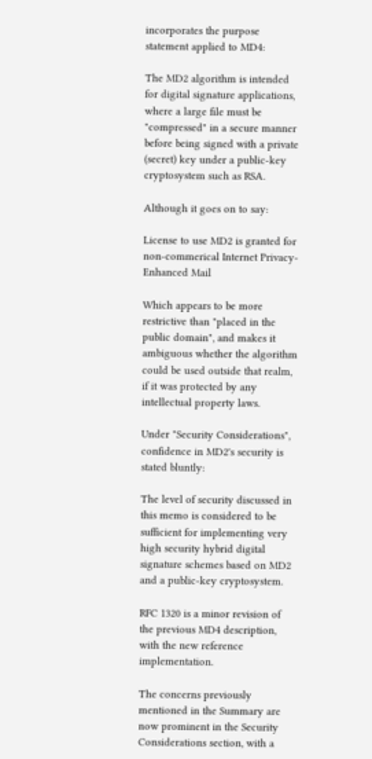incorporates the purpose statement applied to MD4:

The MD2 algorithm is intended for digital signature applications, where a large file must be "compressed" in a secure manner before being signed with a private (secret) key under a public-key cryptosystem such as RSA.

Although it goes on to say:

License to use MD2 is granted for non-commerical Internet Privacy-Enhanced Mail

Which appears to be more restrictive than "placed in the public domain", and makes it ambiguous whether the algorithm could be used outside that realm, if it was protected by any intellectual property laws.

Under "Security Considerations", confidence in MD2's security is stated bluntly:

The level of security discussed in this memo is considered to be sufficient for implementing very high security hybrid digital signature schemes based on MD2 and a public-key cryptosystem.

RFC 1320 is a minor revision of the previous MD4 description, with the new reference implementation.

The concerns previously mentioned in the Summary are now prominent in the Security Considerations section, with a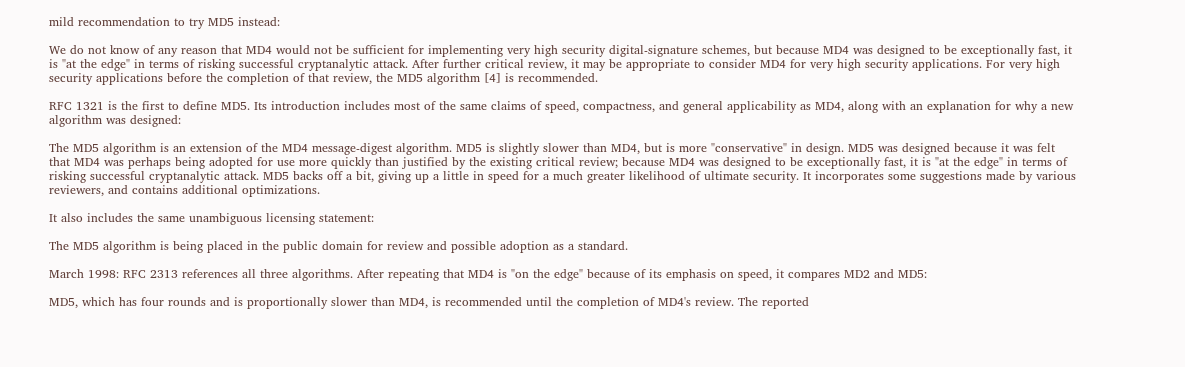mild recommendation to try MD5 instead:

We do not know of any reason that MD4 would not be sufficient for implementing very high security digital-signature schemes, but because MD4 was designed to be exceptionally fast, it is "at the edge" in terms of risking successful cryptanalytic attack. After further critical review, it may be appropriate to consider MD4 for very high security applications. For very high security applications before the completion of that review, the MD5 algorithm [4] is recommended.

RFC 1321 is the first to define MD5. Its introduction includes most of the same claims of speed, compactness, and general applicability as MD4, along with an explanation for why a new algorithm was designed:

The MD5 algorithm is an extension of the MD4 message-digest algorithm. MD5 is slightly slower than MD4, but is more "conservative" in design. MD5 was designed because it was felt that MD4 was perhaps being adopted for use more quickly than justified by the existing critical review; because MD4 was designed to be exceptionally fast, it is "at the edge" in terms of risking successful cryptanalytic attack. MD5 backs off a bit, giving up a little in speed for a much greater likelihood of ultimate security. It incorporates some suggestions made by various reviewers, and contains additional optimizations.

It also includes the same unambiguous licensing statement:

The MD5 algorithm is being placed in the public domain for review and possible adoption as a standard.

March 1998: RFC 2313 references all three algorithms. After repeating that MD4 is "on the edge" because of its emphasis on speed, it compares MD2 and MD5:

MD5, which has four rounds and is proportionally slower than MD4, is recommended until the completion of MD4's review. The reported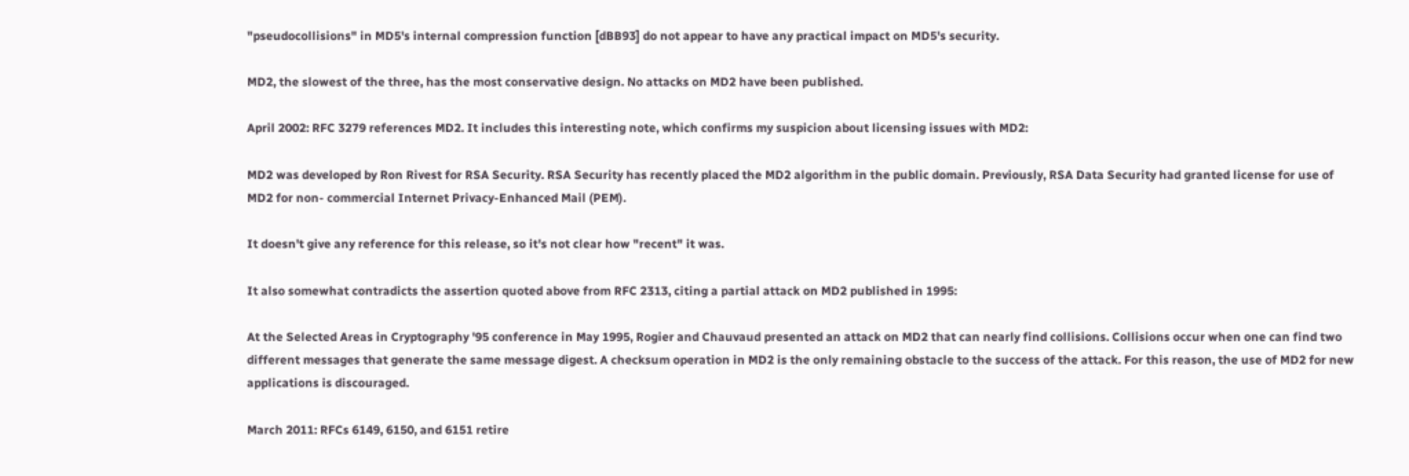"pseudocollisions" in MD5's internal compression function [dBB93] do not appear to have any practical impact on MD5's security.

MD2, the slowest of the three, has the most conservative design. No attacks on MD2 have been published.

April 2002: RFC 3279 references MD2. It includes this interesting note, which confirms my suspicion about licensing issues with MD2:

MD2 was developed by Ron Rivest for RSA Security. RSA Security has recently placed the MD2 algorithm in the public domain. Previously, RSA Data Security had granted license for use of MD2 for non- commercial Internet Privacy-Enhanced Mail (PEM).

It doesn't give any reference for this release, so it's not clear how "recent" it was.

It also somewhat contradicts the assertion quoted above from RFC 2313, citing a partial attack on MD2 published in 1995:

At the Selected Areas in Cryptography '95 conference in May 1995, Rogier and Chauvaud presented an attack on MD2 that can nearly find collisions. Collisions occur when one can find two different messages that generate the same message digest. A checksum operation in MD2 is the only remaining obstacle to the success of the attack. For this reason, the use of MD2 for new applications is discouraged.

March 2011: RFCs 6149, 6150, and 6151 retire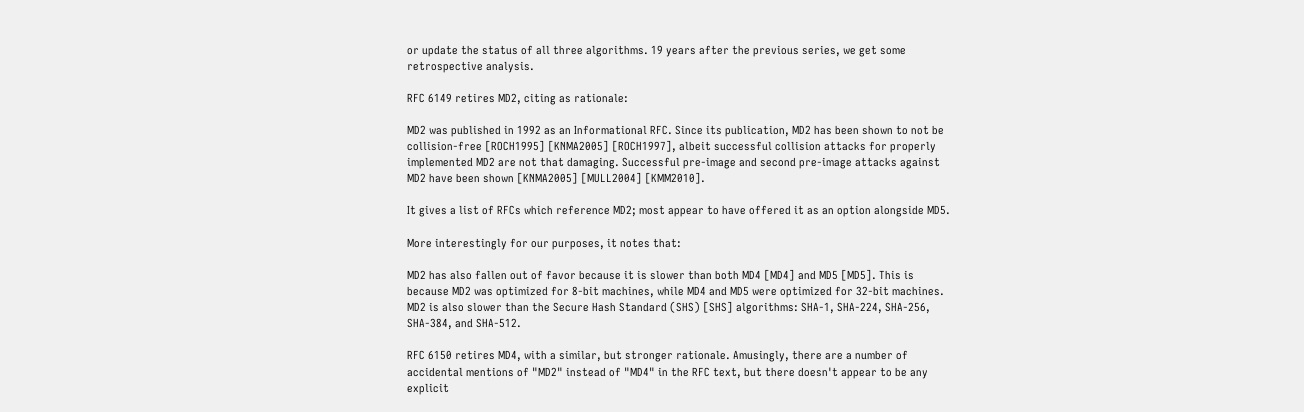or update the status of all three algorithms. 19 years after the previous series, we get some retrospective analysis.

RFC 6149 retires MD2, citing as rationale:

MD2 was published in 1992 as an Informational RFC. Since its publication, MD2 has been shown to not be collision-free [ROCH1995] [KNMA2005] [ROCH1997], albeit successful collision attacks for properly implemented MD2 are not that damaging. Successful pre-image and second pre-image attacks against MD2 have been shown [KNMA2005] [MULL2004] [KMM2010].

It gives a list of RFCs which reference MD2; most appear to have offered it as an option alongside MD5.

More interestingly for our purposes, it notes that:

MD2 has also fallen out of favor because it is slower than both MD4 [MD4] and MD5 [MD5]. This is because MD2 was optimized for 8-bit machines, while MD4 and MD5 were optimized for 32-bit machines. MD2 is also slower than the Secure Hash Standard (SHS) [SHS] algorithms: SHA-1, SHA-224, SHA-256, SHA-384, and SHA-512.

RFC 6150 retires MD4, with a similar, but stronger rationale. Amusingly, there are a number of accidental mentions of "MD2" instead of "MD4" in the RFC text, but there doesn't appear to be any explicit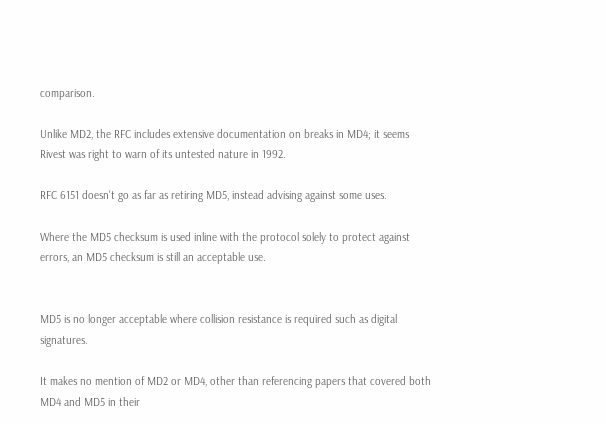comparison.

Unlike MD2, the RFC includes extensive documentation on breaks in MD4; it seems Rivest was right to warn of its untested nature in 1992.

RFC 6151 doesn't go as far as retiring MD5, instead advising against some uses.

Where the MD5 checksum is used inline with the protocol solely to protect against errors, an MD5 checksum is still an acceptable use.


MD5 is no longer acceptable where collision resistance is required such as digital signatures.

It makes no mention of MD2 or MD4, other than referencing papers that covered both MD4 and MD5 in their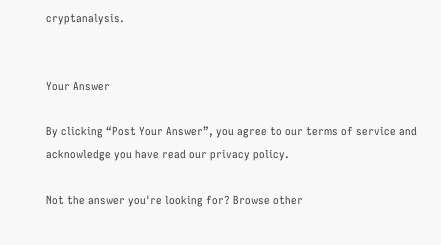cryptanalysis.


Your Answer

By clicking “Post Your Answer”, you agree to our terms of service and acknowledge you have read our privacy policy.

Not the answer you're looking for? Browse other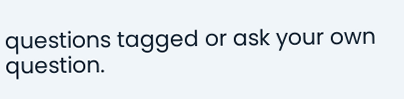questions tagged or ask your own question.